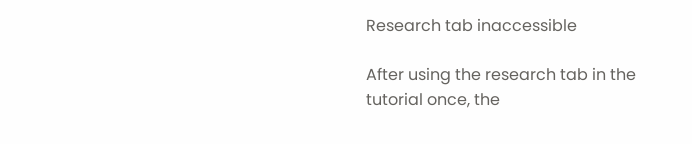Research tab inaccessible

After using the research tab in the tutorial once, the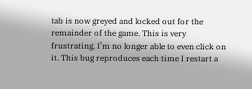tab is now greyed and locked out for the remainder of the game. This is very frustrating, I’m no longer able to even click on it. This bug reproduces each time I restart a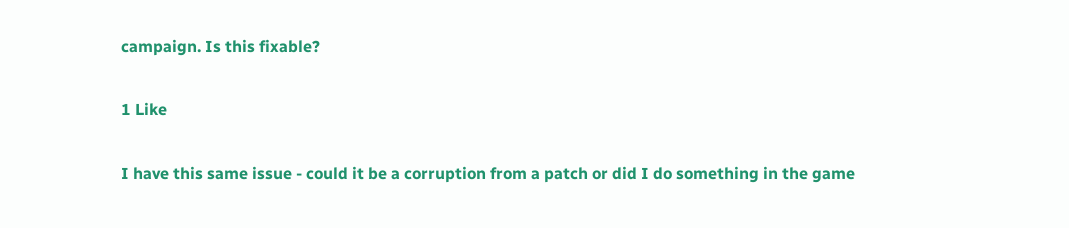campaign. Is this fixable?

1 Like

I have this same issue - could it be a corruption from a patch or did I do something in the game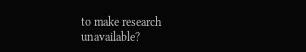to make research unavailable?